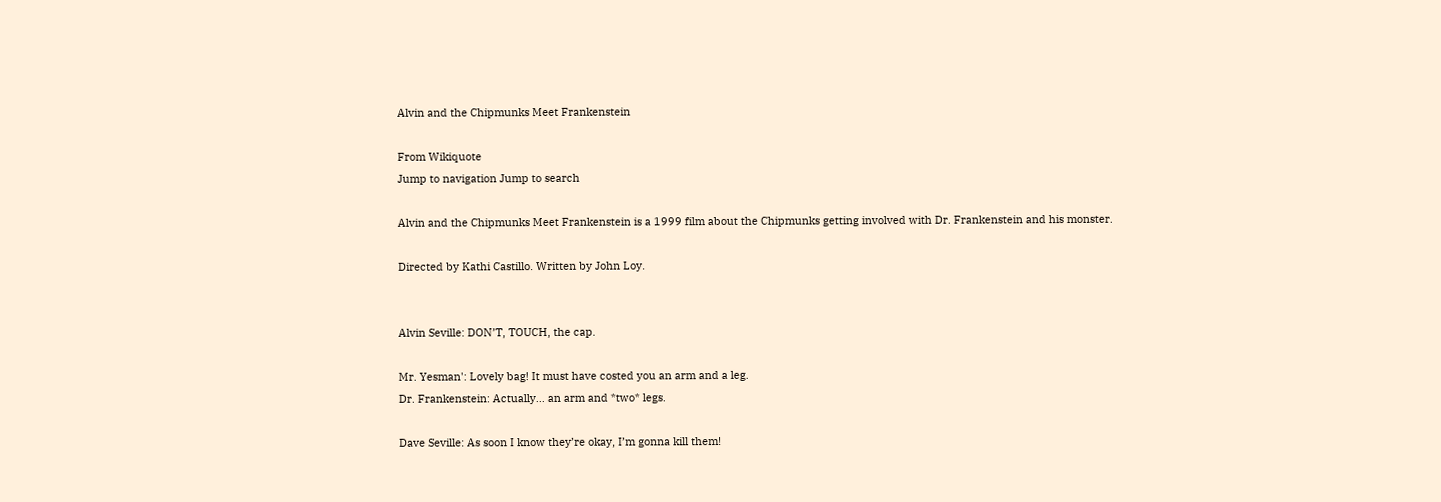Alvin and the Chipmunks Meet Frankenstein

From Wikiquote
Jump to navigation Jump to search

Alvin and the Chipmunks Meet Frankenstein is a 1999 film about the Chipmunks getting involved with Dr. Frankenstein and his monster.

Directed by Kathi Castillo. Written by John Loy.


Alvin Seville: DON’T, TOUCH, the cap.

Mr. Yesman': Lovely bag! It must have costed you an arm and a leg.
Dr. Frankenstein: Actually... an arm and *two* legs.

Dave Seville: As soon I know they’re okay, I’m gonna kill them!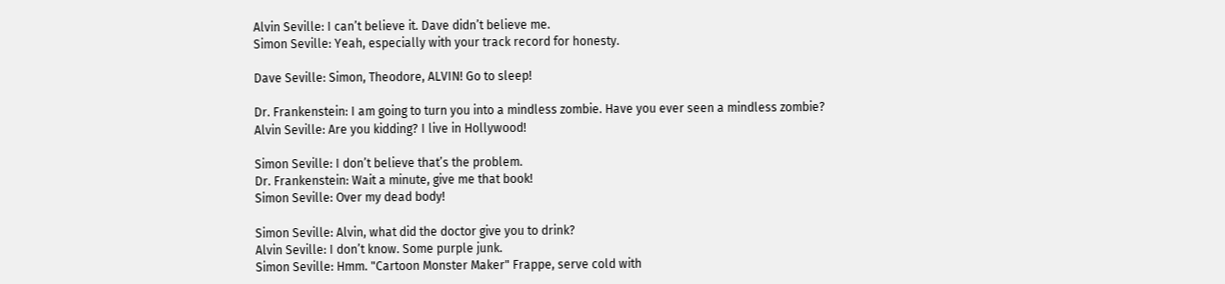Alvin Seville: I can’t believe it. Dave didn’t believe me.
Simon Seville: Yeah, especially with your track record for honesty.

Dave Seville: Simon, Theodore, ALVIN! Go to sleep!

Dr. Frankenstein: I am going to turn you into a mindless zombie. Have you ever seen a mindless zombie?
Alvin Seville: Are you kidding? I live in Hollywood!

Simon Seville: I don’t believe that’s the problem.
Dr. Frankenstein: Wait a minute, give me that book!
Simon Seville: Over my dead body!

Simon Seville: Alvin, what did the doctor give you to drink?
Alvin Seville: I don’t know. Some purple junk.
Simon Seville: Hmm. "Cartoon Monster Maker" Frappe, serve cold with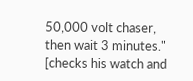50,000 volt chaser, then wait 3 minutes." [checks his watch and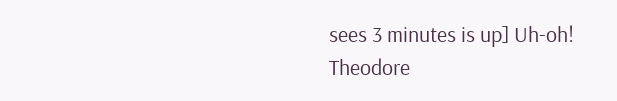sees 3 minutes is up] Uh-oh!
Theodore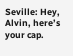Seville: Hey, Alvin, here’s your cap.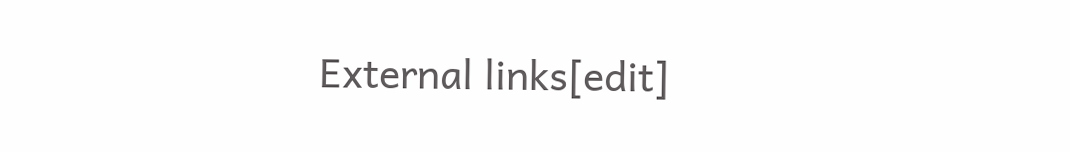External links[edit]